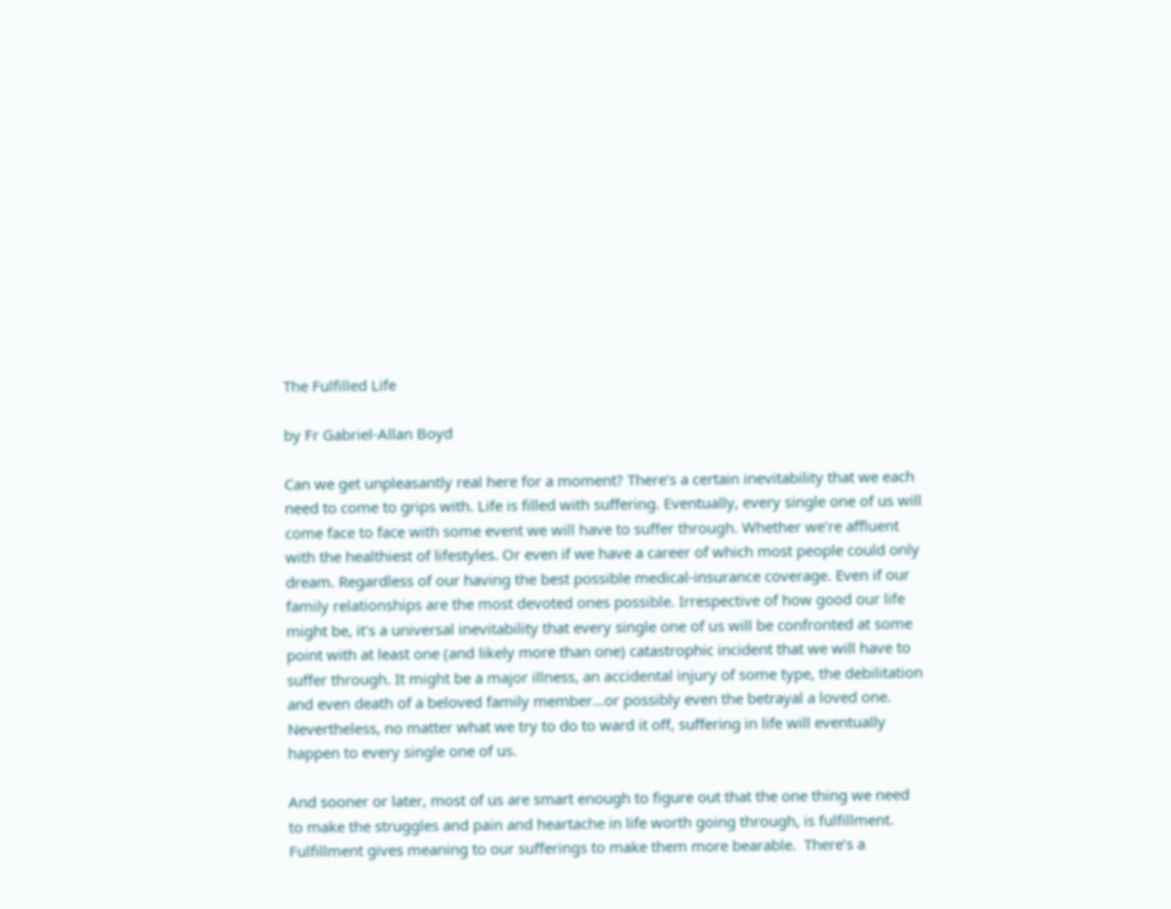The Fulfilled Life

by Fr Gabriel-Allan Boyd

Can we get unpleasantly real here for a moment? There’s a certain inevitability that we each need to come to grips with. Life is filled with suffering. Eventually, every single one of us will come face to face with some event we will have to suffer through. Whether we’re affluent with the healthiest of lifestyles. Or even if we have a career of which most people could only dream. Regardless of our having the best possible medical-insurance coverage. Even if our family relationships are the most devoted ones possible. Irrespective of how good our life might be, it’s a universal inevitability that every single one of us will be confronted at some point with at least one (and likely more than one) catastrophic incident that we will have to suffer through. It might be a major illness, an accidental injury of some type, the debilitation and even death of a beloved family member…or possibly even the betrayal a loved one. Nevertheless, no matter what we try to do to ward it off, suffering in life will eventually happen to every single one of us.

And sooner or later, most of us are smart enough to figure out that the one thing we need to make the struggles and pain and heartache in life worth going through, is fulfillment. Fulfillment gives meaning to our sufferings to make them more bearable.  There’s a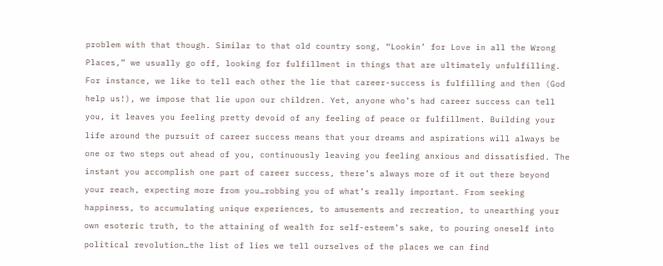problem with that though. Similar to that old country song, “Lookin’ for Love in all the Wrong Places,” we usually go off, looking for fulfillment in things that are ultimately unfulfilling. For instance, we like to tell each other the lie that career-success is fulfilling and then (God help us!), we impose that lie upon our children. Yet, anyone who’s had career success can tell you, it leaves you feeling pretty devoid of any feeling of peace or fulfillment. Building your life around the pursuit of career success means that your dreams and aspirations will always be one or two steps out ahead of you, continuously leaving you feeling anxious and dissatisfied. The instant you accomplish one part of career success, there’s always more of it out there beyond your reach, expecting more from you…robbing you of what’s really important. From seeking happiness, to accumulating unique experiences, to amusements and recreation, to unearthing your own esoteric truth, to the attaining of wealth for self-esteem’s sake, to pouring oneself into political revolution…the list of lies we tell ourselves of the places we can find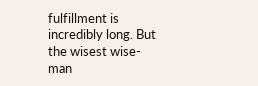fulfillment is incredibly long. But the wisest wise-man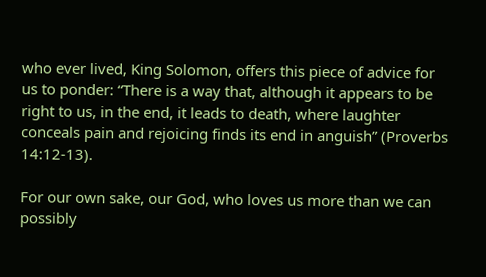who ever lived, King Solomon, offers this piece of advice for us to ponder: “There is a way that, although it appears to be right to us, in the end, it leads to death, where laughter conceals pain and rejoicing finds its end in anguish” (Proverbs 14:12-13).

For our own sake, our God, who loves us more than we can possibly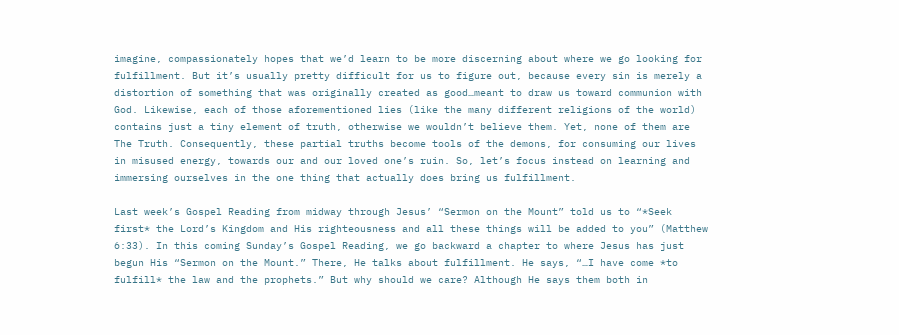imagine, compassionately hopes that we’d learn to be more discerning about where we go looking for fulfillment. But it’s usually pretty difficult for us to figure out, because every sin is merely a distortion of something that was originally created as good…meant to draw us toward communion with God. Likewise, each of those aforementioned lies (like the many different religions of the world) contains just a tiny element of truth, otherwise we wouldn’t believe them. Yet, none of them are The Truth. Consequently, these partial truths become tools of the demons, for consuming our lives in misused energy, towards our and our loved one’s ruin. So, let’s focus instead on learning and immersing ourselves in the one thing that actually does bring us fulfillment.

Last week’s Gospel Reading from midway through Jesus’ “Sermon on the Mount” told us to “*Seek first* the Lord’s Kingdom and His righteousness and all these things will be added to you” (Matthew 6:33). In this coming Sunday’s Gospel Reading, we go backward a chapter to where Jesus has just begun His “Sermon on the Mount.” There, He talks about fulfillment. He says, “…I have come *to fulfill* the law and the prophets.” But why should we care? Although He says them both in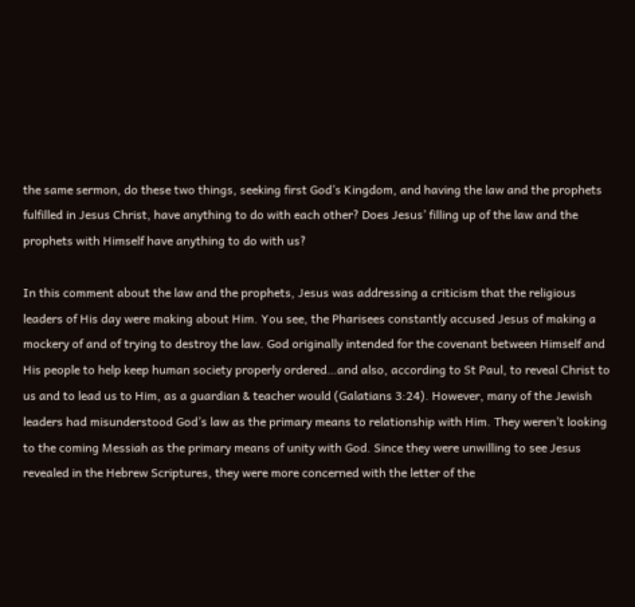the same sermon, do these two things, seeking first God’s Kingdom, and having the law and the prophets fulfilled in Jesus Christ, have anything to do with each other? Does Jesus’ filling up of the law and the prophets with Himself have anything to do with us?

In this comment about the law and the prophets, Jesus was addressing a criticism that the religious leaders of His day were making about Him. You see, the Pharisees constantly accused Jesus of making a mockery of and of trying to destroy the law. God originally intended for the covenant between Himself and His people to help keep human society properly ordered…and also, according to St Paul, to reveal Christ to us and to lead us to Him, as a guardian & teacher would (Galatians 3:24). However, many of the Jewish leaders had misunderstood God’s law as the primary means to relationship with Him. They weren’t looking to the coming Messiah as the primary means of unity with God. Since they were unwilling to see Jesus revealed in the Hebrew Scriptures, they were more concerned with the letter of the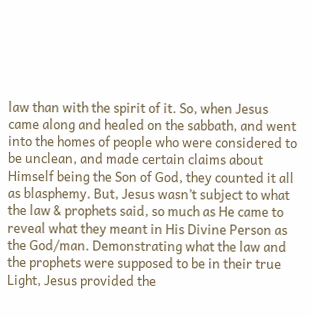law than with the spirit of it. So, when Jesus came along and healed on the sabbath, and went into the homes of people who were considered to be unclean, and made certain claims about Himself being the Son of God, they counted it all as blasphemy. But, Jesus wasn’t subject to what the law & prophets said, so much as He came to reveal what they meant in His Divine Person as the God/man. Demonstrating what the law and the prophets were supposed to be in their true Light, Jesus provided the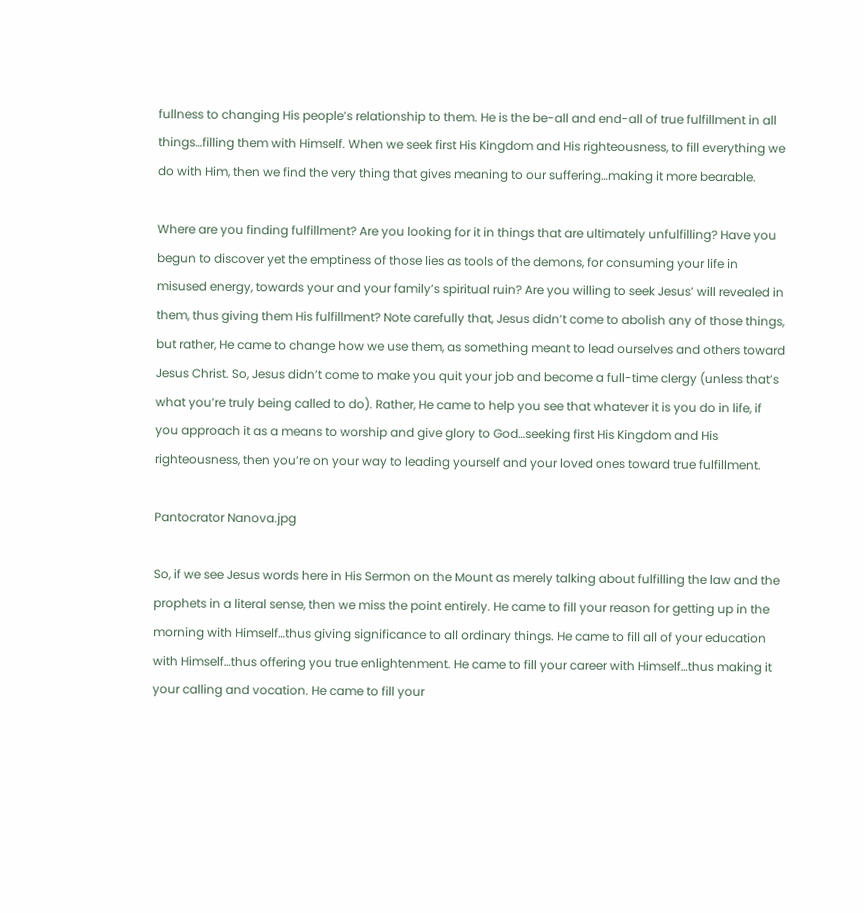fullness to changing His people’s relationship to them. He is the be-all and end-all of true fulfillment in all things…filling them with Himself. When we seek first His Kingdom and His righteousness, to fill everything we do with Him, then we find the very thing that gives meaning to our suffering…making it more bearable.

Where are you finding fulfillment? Are you looking for it in things that are ultimately unfulfilling? Have you begun to discover yet the emptiness of those lies as tools of the demons, for consuming your life in misused energy, towards your and your family’s spiritual ruin? Are you willing to seek Jesus’ will revealed in them, thus giving them His fulfillment? Note carefully that, Jesus didn’t come to abolish any of those things, but rather, He came to change how we use them, as something meant to lead ourselves and others toward Jesus Christ. So, Jesus didn’t come to make you quit your job and become a full-time clergy (unless that’s what you’re truly being called to do). Rather, He came to help you see that whatever it is you do in life, if you approach it as a means to worship and give glory to God…seeking first His Kingdom and His righteousness, then you’re on your way to leading yourself and your loved ones toward true fulfillment.

Pantocrator Nanova.jpg

So, if we see Jesus words here in His Sermon on the Mount as merely talking about fulfilling the law and the prophets in a literal sense, then we miss the point entirely. He came to fill your reason for getting up in the morning with Himself…thus giving significance to all ordinary things. He came to fill all of your education with Himself…thus offering you true enlightenment. He came to fill your career with Himself…thus making it your calling and vocation. He came to fill your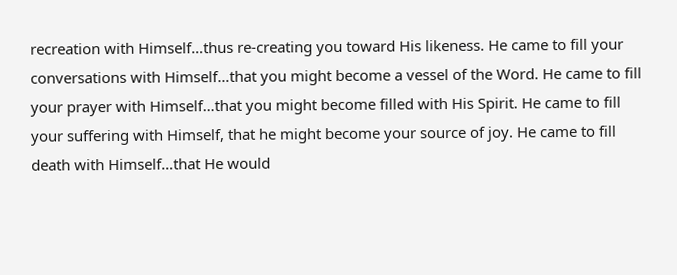recreation with Himself…thus re-creating you toward His likeness. He came to fill your conversations with Himself…that you might become a vessel of the Word. He came to fill your prayer with Himself…that you might become filled with His Spirit. He came to fill your suffering with Himself, that he might become your source of joy. He came to fill death with Himself…that He would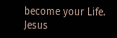become your Life. Jesus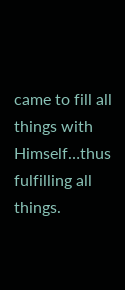came to fill all things with Himself…thus fulfilling all things.